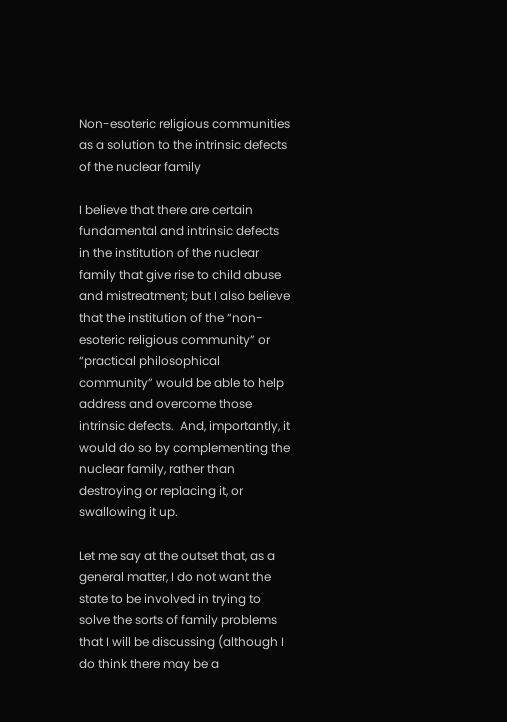Non-esoteric religious communities as a solution to the intrinsic defects of the nuclear family

I believe that there are certain fundamental and intrinsic defects in the institution of the nuclear family that give rise to child abuse and mistreatment; but I also believe that the institution of the “non-esoteric religious community” or “practical philosophical community” would be able to help address and overcome those intrinsic defects.  And, importantly, it would do so by complementing the nuclear family, rather than destroying or replacing it, or swallowing it up.

Let me say at the outset that, as a general matter, I do not want the state to be involved in trying to solve the sorts of family problems that I will be discussing (although I do think there may be a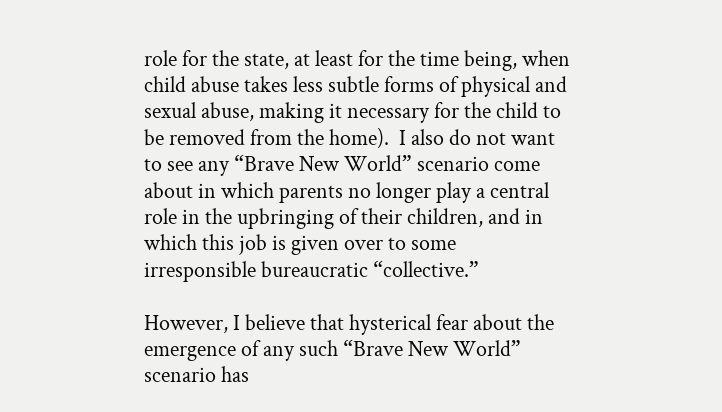role for the state, at least for the time being, when child abuse takes less subtle forms of physical and sexual abuse, making it necessary for the child to be removed from the home).  I also do not want to see any “Brave New World” scenario come about in which parents no longer play a central role in the upbringing of their children, and in which this job is given over to some irresponsible bureaucratic “collective.”

However, I believe that hysterical fear about the emergence of any such “Brave New World” scenario has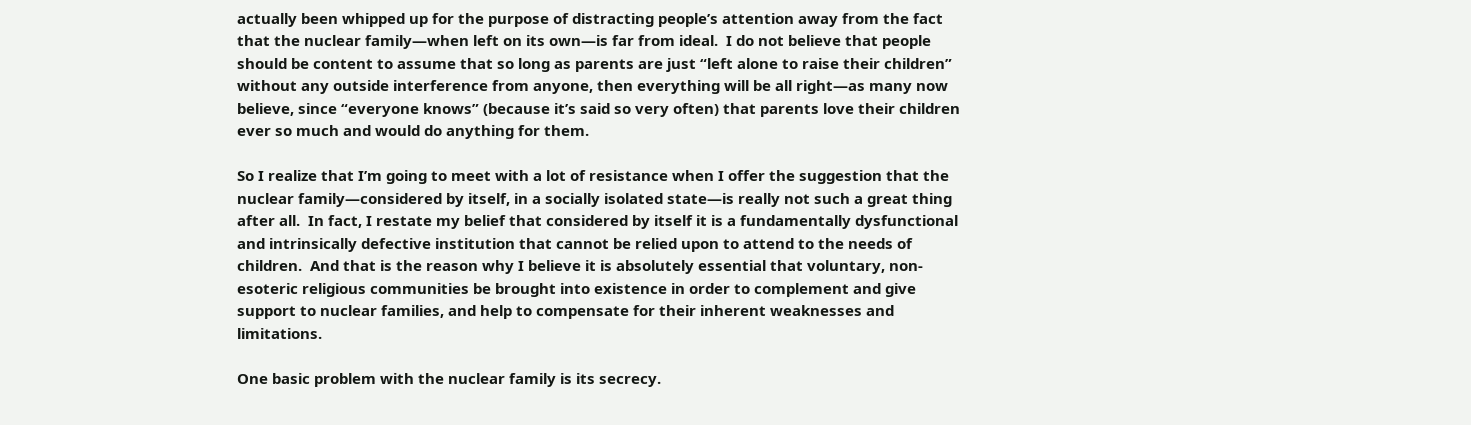actually been whipped up for the purpose of distracting people’s attention away from the fact that the nuclear family—when left on its own—is far from ideal.  I do not believe that people should be content to assume that so long as parents are just “left alone to raise their children” without any outside interference from anyone, then everything will be all right—as many now believe, since “everyone knows” (because it’s said so very often) that parents love their children ever so much and would do anything for them.

So I realize that I’m going to meet with a lot of resistance when I offer the suggestion that the nuclear family—considered by itself, in a socially isolated state—is really not such a great thing after all.  In fact, I restate my belief that considered by itself it is a fundamentally dysfunctional and intrinsically defective institution that cannot be relied upon to attend to the needs of children.  And that is the reason why I believe it is absolutely essential that voluntary, non-esoteric religious communities be brought into existence in order to complement and give support to nuclear families, and help to compensate for their inherent weaknesses and limitations.

One basic problem with the nuclear family is its secrecy.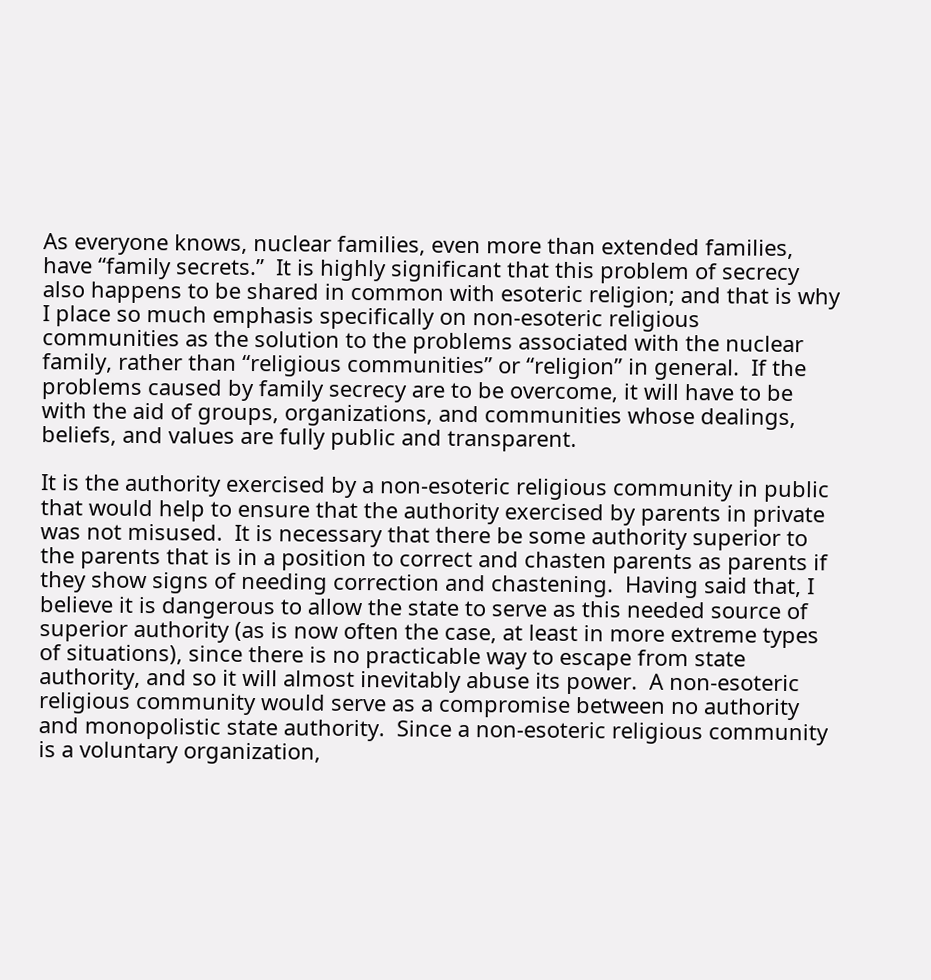As everyone knows, nuclear families, even more than extended families, have “family secrets.”  It is highly significant that this problem of secrecy also happens to be shared in common with esoteric religion; and that is why I place so much emphasis specifically on non-esoteric religious communities as the solution to the problems associated with the nuclear family, rather than “religious communities” or “religion” in general.  If the problems caused by family secrecy are to be overcome, it will have to be with the aid of groups, organizations, and communities whose dealings, beliefs, and values are fully public and transparent.

It is the authority exercised by a non-esoteric religious community in public that would help to ensure that the authority exercised by parents in private was not misused.  It is necessary that there be some authority superior to the parents that is in a position to correct and chasten parents as parents if they show signs of needing correction and chastening.  Having said that, I believe it is dangerous to allow the state to serve as this needed source of superior authority (as is now often the case, at least in more extreme types of situations), since there is no practicable way to escape from state authority, and so it will almost inevitably abuse its power.  A non-esoteric religious community would serve as a compromise between no authority and monopolistic state authority.  Since a non-esoteric religious community is a voluntary organization,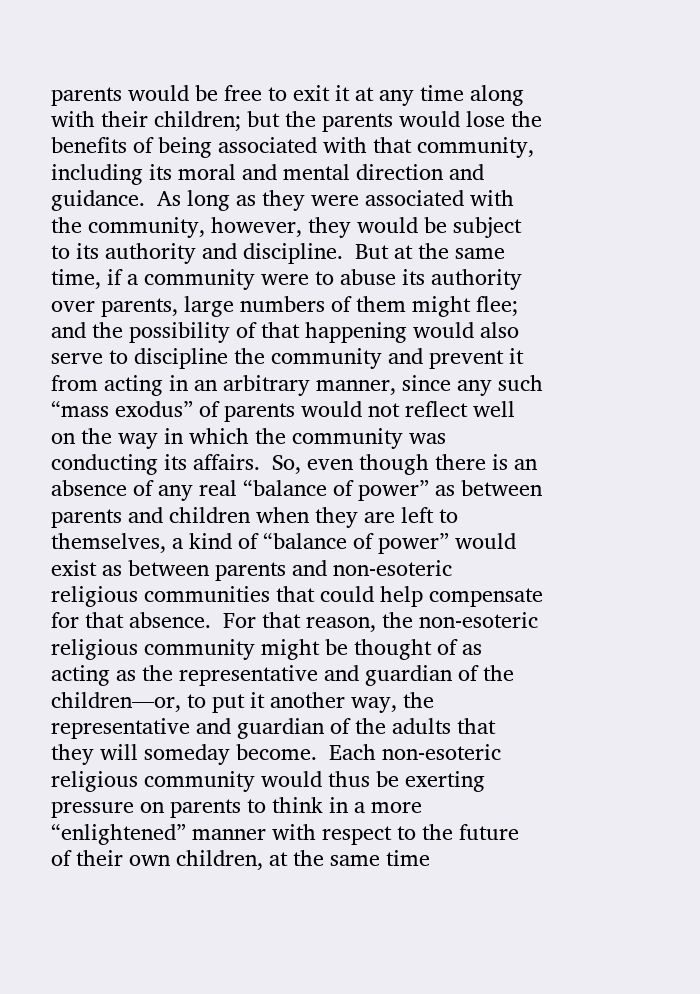parents would be free to exit it at any time along with their children; but the parents would lose the benefits of being associated with that community, including its moral and mental direction and guidance.  As long as they were associated with the community, however, they would be subject to its authority and discipline.  But at the same time, if a community were to abuse its authority over parents, large numbers of them might flee; and the possibility of that happening would also serve to discipline the community and prevent it from acting in an arbitrary manner, since any such “mass exodus” of parents would not reflect well on the way in which the community was conducting its affairs.  So, even though there is an absence of any real “balance of power” as between parents and children when they are left to themselves, a kind of “balance of power” would exist as between parents and non-esoteric religious communities that could help compensate for that absence.  For that reason, the non-esoteric religious community might be thought of as acting as the representative and guardian of the children—or, to put it another way, the representative and guardian of the adults that they will someday become.  Each non-esoteric religious community would thus be exerting pressure on parents to think in a more “enlightened” manner with respect to the future of their own children, at the same time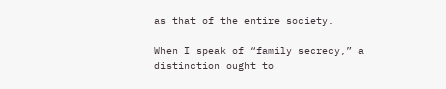as that of the entire society.

When I speak of “family secrecy,” a distinction ought to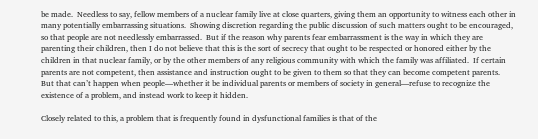be made.  Needless to say, fellow members of a nuclear family live at close quarters, giving them an opportunity to witness each other in many potentially embarrassing situations.  Showing discretion regarding the public discussion of such matters ought to be encouraged, so that people are not needlessly embarrassed.  But if the reason why parents fear embarrassment is the way in which they are parenting their children, then I do not believe that this is the sort of secrecy that ought to be respected or honored either by the children in that nuclear family, or by the other members of any religious community with which the family was affiliated.  If certain parents are not competent, then assistance and instruction ought to be given to them so that they can become competent parents.  But that can’t happen when people—whether it be individual parents or members of society in general—refuse to recognize the existence of a problem, and instead work to keep it hidden.

Closely related to this, a problem that is frequently found in dysfunctional families is that of the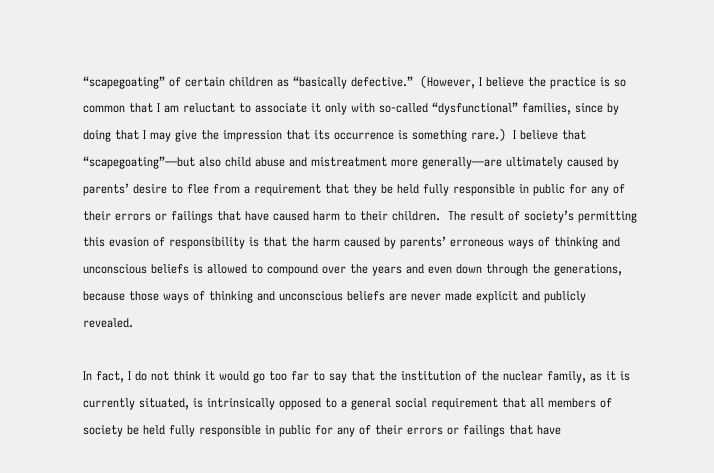“scapegoating” of certain children as “basically defective.”  (However, I believe the practice is so common that I am reluctant to associate it only with so-called “dysfunctional” families, since by doing that I may give the impression that its occurrence is something rare.)  I believe that “scapegoating”—but also child abuse and mistreatment more generally—are ultimately caused by parents’ desire to flee from a requirement that they be held fully responsible in public for any of their errors or failings that have caused harm to their children.  The result of society’s permitting this evasion of responsibility is that the harm caused by parents’ erroneous ways of thinking and unconscious beliefs is allowed to compound over the years and even down through the generations, because those ways of thinking and unconscious beliefs are never made explicit and publicly revealed.

In fact, I do not think it would go too far to say that the institution of the nuclear family, as it is currently situated, is intrinsically opposed to a general social requirement that all members of society be held fully responsible in public for any of their errors or failings that have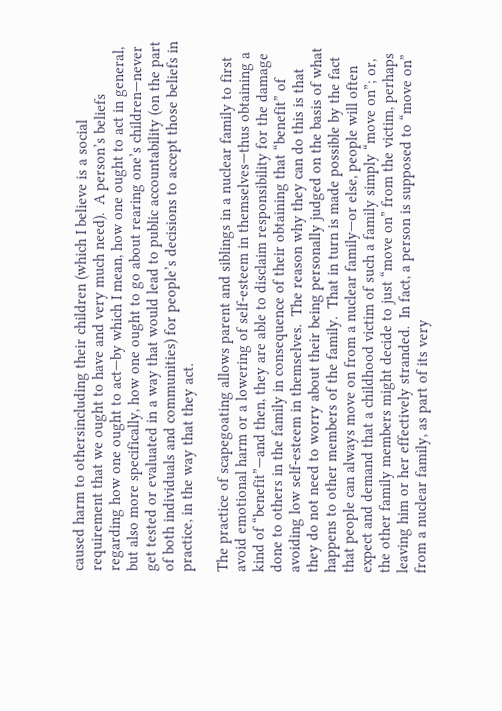caused harm to othersincluding their children (which I believe is a social requirement that we ought to have and very much need).  A person’s beliefs regarding how one ought to act—by which I mean, how one ought to act in general, but also more specifically, how one ought to go about rearing one’s children—never get tested or evaluated in a way that would lead to public accountability (on the part of both individuals and communities) for people’s decisions to accept those beliefs in practice, in the way that they act.

The practice of scapegoating allows parent and siblings in a nuclear family to first avoid emotional harm or a lowering of self-esteem in themselves—thus obtaining a kind of “benefit”—and then, they are able to disclaim responsibility for the damage done to others in the family in consequence of their obtaining that “benefit” of avoiding low self-esteem in themselves.  The reason why they can do this is that they do not need to worry about their being personally judged on the basis of what happens to other members of the family.  That in turn is made possible by the fact that people can always move on from a nuclear family—or else, people will often expect and demand that a childhood victim of such a family simply “move on”; or, the other family members might decide to just “move on” from the victim, perhaps leaving him or her effectively stranded.  In fact, a person is supposed to “move on” from a nuclear family, as part of its very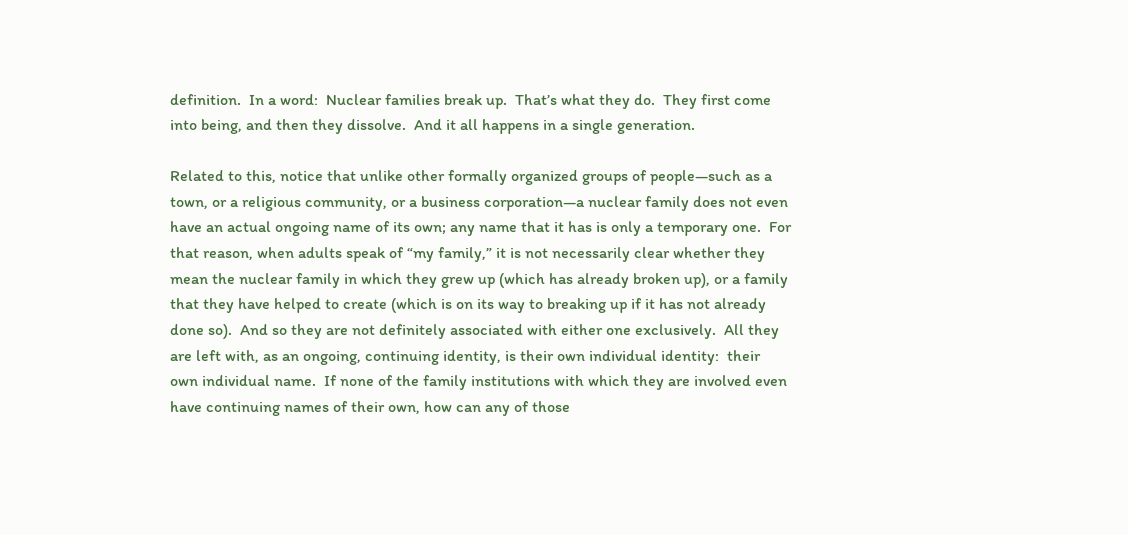definition.  In a word:  Nuclear families break up.  That’s what they do.  They first come into being, and then they dissolve.  And it all happens in a single generation.

Related to this, notice that unlike other formally organized groups of people—such as a town, or a religious community, or a business corporation—a nuclear family does not even have an actual ongoing name of its own; any name that it has is only a temporary one.  For that reason, when adults speak of “my family,” it is not necessarily clear whether they mean the nuclear family in which they grew up (which has already broken up), or a family that they have helped to create (which is on its way to breaking up if it has not already done so).  And so they are not definitely associated with either one exclusively.  All they are left with, as an ongoing, continuing identity, is their own individual identity:  their own individual name.  If none of the family institutions with which they are involved even have continuing names of their own, how can any of those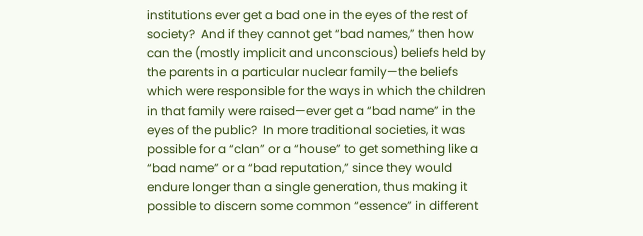institutions ever get a bad one in the eyes of the rest of society?  And if they cannot get “bad names,” then how can the (mostly implicit and unconscious) beliefs held by the parents in a particular nuclear family—the beliefs which were responsible for the ways in which the children in that family were raised—ever get a “bad name” in the eyes of the public?  In more traditional societies, it was possible for a “clan” or a “house” to get something like a “bad name” or a “bad reputation,” since they would endure longer than a single generation, thus making it possible to discern some common “essence” in different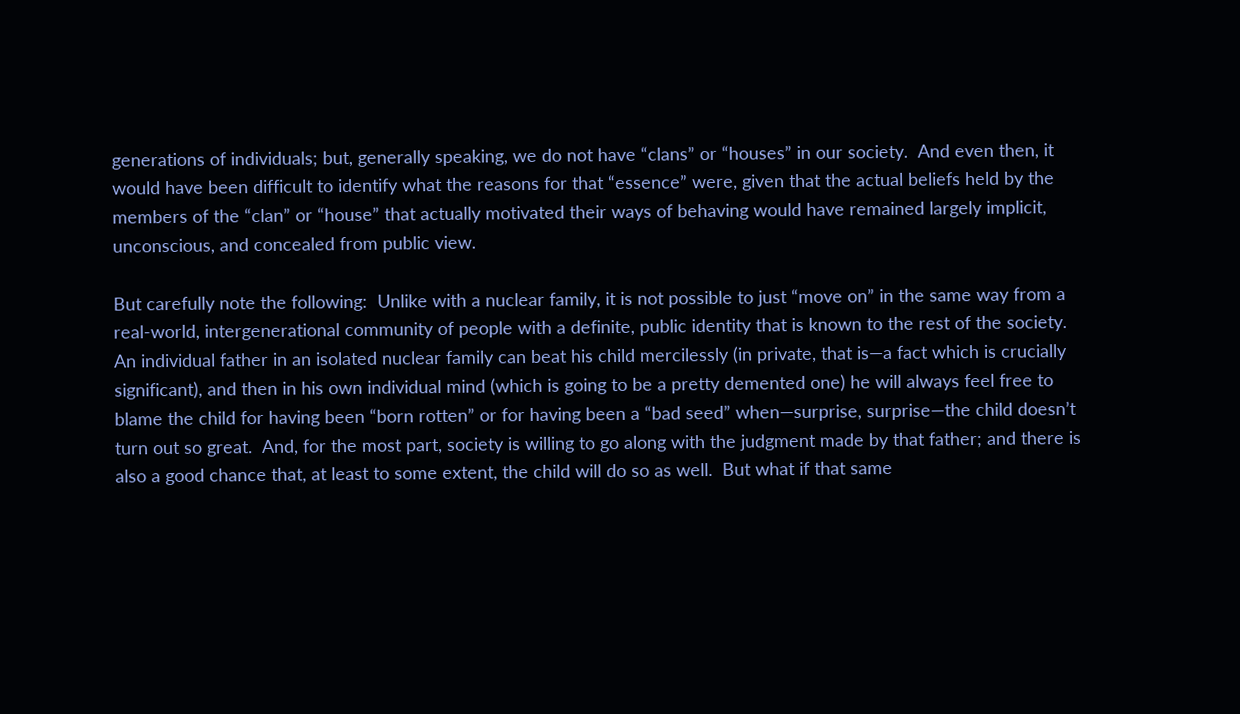generations of individuals; but, generally speaking, we do not have “clans” or “houses” in our society.  And even then, it would have been difficult to identify what the reasons for that “essence” were, given that the actual beliefs held by the members of the “clan” or “house” that actually motivated their ways of behaving would have remained largely implicit, unconscious, and concealed from public view.

But carefully note the following:  Unlike with a nuclear family, it is not possible to just “move on” in the same way from a real-world, intergenerational community of people with a definite, public identity that is known to the rest of the society.  An individual father in an isolated nuclear family can beat his child mercilessly (in private, that is—a fact which is crucially significant), and then in his own individual mind (which is going to be a pretty demented one) he will always feel free to blame the child for having been “born rotten” or for having been a “bad seed” when—surprise, surprise—the child doesn’t turn out so great.  And, for the most part, society is willing to go along with the judgment made by that father; and there is also a good chance that, at least to some extent, the child will do so as well.  But what if that same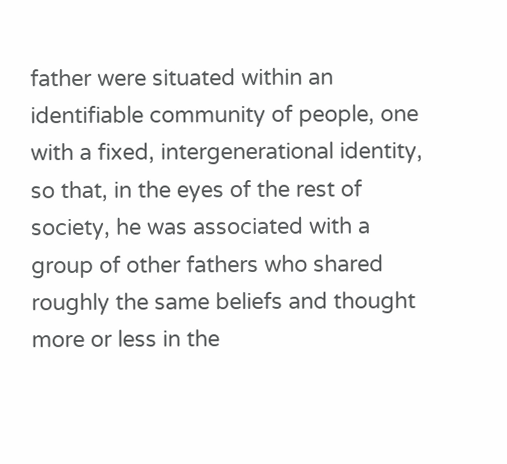father were situated within an identifiable community of people, one with a fixed, intergenerational identity, so that, in the eyes of the rest of society, he was associated with a group of other fathers who shared roughly the same beliefs and thought more or less in the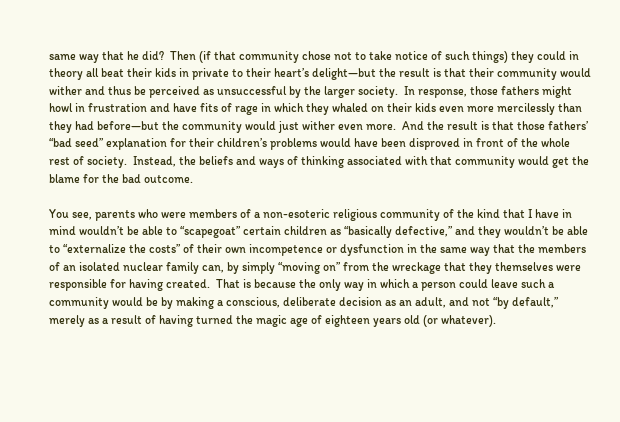same way that he did?  Then (if that community chose not to take notice of such things) they could in theory all beat their kids in private to their heart’s delight—but the result is that their community would wither and thus be perceived as unsuccessful by the larger society.  In response, those fathers might howl in frustration and have fits of rage in which they whaled on their kids even more mercilessly than they had before—but the community would just wither even more.  And the result is that those fathers’ “bad seed” explanation for their children’s problems would have been disproved in front of the whole rest of society.  Instead, the beliefs and ways of thinking associated with that community would get the blame for the bad outcome.

You see, parents who were members of a non-esoteric religious community of the kind that I have in mind wouldn’t be able to “scapegoat” certain children as “basically defective,” and they wouldn’t be able to “externalize the costs” of their own incompetence or dysfunction in the same way that the members of an isolated nuclear family can, by simply “moving on” from the wreckage that they themselves were responsible for having created.  That is because the only way in which a person could leave such a community would be by making a conscious, deliberate decision as an adult, and not “by default,” merely as a result of having turned the magic age of eighteen years old (or whatever).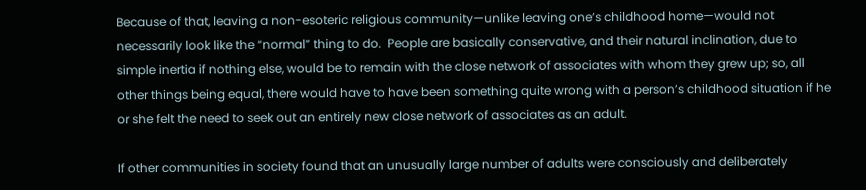Because of that, leaving a non-esoteric religious community—unlike leaving one’s childhood home—would not necessarily look like the “normal” thing to do.  People are basically conservative, and their natural inclination, due to simple inertia if nothing else, would be to remain with the close network of associates with whom they grew up; so, all other things being equal, there would have to have been something quite wrong with a person’s childhood situation if he or she felt the need to seek out an entirely new close network of associates as an adult.

If other communities in society found that an unusually large number of adults were consciously and deliberately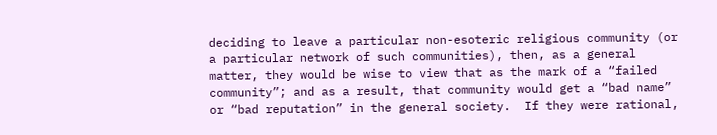deciding to leave a particular non-esoteric religious community (or a particular network of such communities), then, as a general matter, they would be wise to view that as the mark of a “failed community”; and as a result, that community would get a “bad name” or “bad reputation” in the general society.  If they were rational,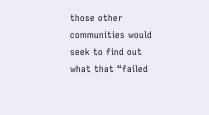those other communities would seek to find out what that “failed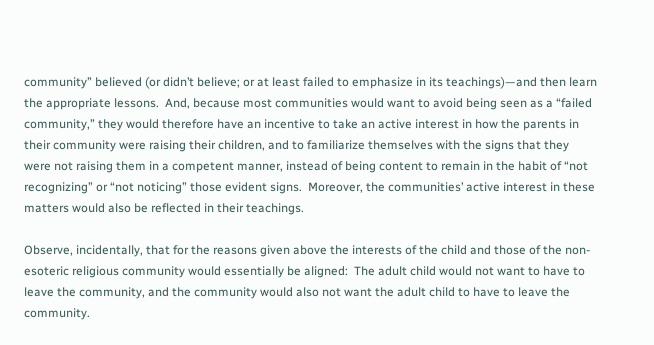community” believed (or didn’t believe; or at least failed to emphasize in its teachings)—and then learn the appropriate lessons.  And, because most communities would want to avoid being seen as a “failed community,” they would therefore have an incentive to take an active interest in how the parents in their community were raising their children, and to familiarize themselves with the signs that they were not raising them in a competent manner, instead of being content to remain in the habit of “not recognizing” or “not noticing” those evident signs.  Moreover, the communities’ active interest in these matters would also be reflected in their teachings.

Observe, incidentally, that for the reasons given above the interests of the child and those of the non-esoteric religious community would essentially be aligned:  The adult child would not want to have to leave the community, and the community would also not want the adult child to have to leave the community.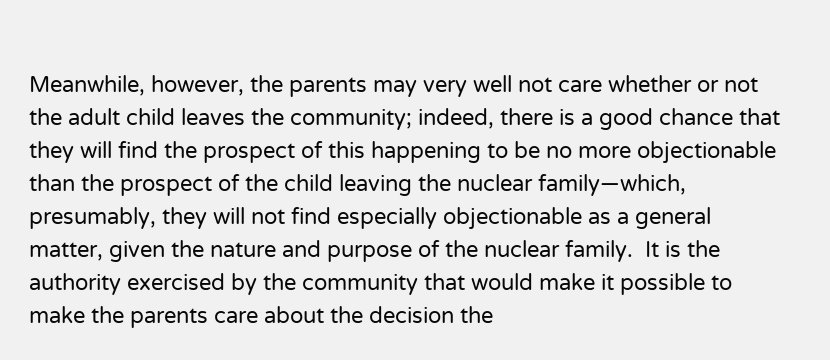Meanwhile, however, the parents may very well not care whether or not the adult child leaves the community; indeed, there is a good chance that they will find the prospect of this happening to be no more objectionable than the prospect of the child leaving the nuclear family—which, presumably, they will not find especially objectionable as a general matter, given the nature and purpose of the nuclear family.  It is the authority exercised by the community that would make it possible to make the parents care about the decision the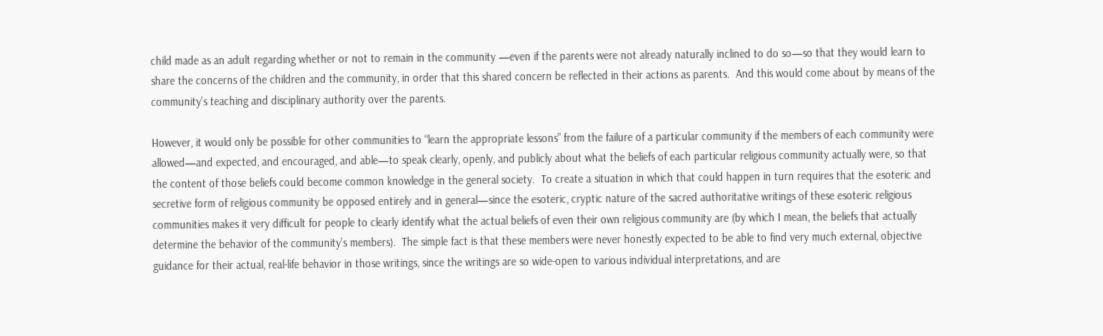child made as an adult regarding whether or not to remain in the community —even if the parents were not already naturally inclined to do so—so that they would learn to share the concerns of the children and the community, in order that this shared concern be reflected in their actions as parents.  And this would come about by means of the community’s teaching and disciplinary authority over the parents.

However, it would only be possible for other communities to “learn the appropriate lessons” from the failure of a particular community if the members of each community were allowed—and expected, and encouraged, and able—to speak clearly, openly, and publicly about what the beliefs of each particular religious community actually were, so that the content of those beliefs could become common knowledge in the general society.  To create a situation in which that could happen in turn requires that the esoteric and secretive form of religious community be opposed entirely and in general—since the esoteric, cryptic nature of the sacred authoritative writings of these esoteric religious communities makes it very difficult for people to clearly identify what the actual beliefs of even their own religious community are (by which I mean, the beliefs that actually determine the behavior of the community’s members).  The simple fact is that these members were never honestly expected to be able to find very much external, objective guidance for their actual, real-life behavior in those writings, since the writings are so wide-open to various individual interpretations, and are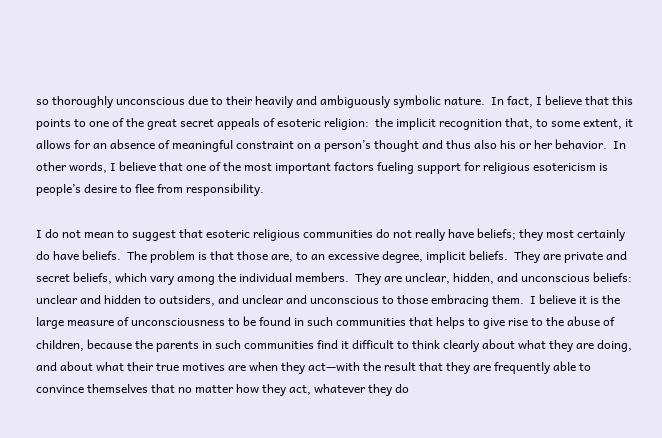so thoroughly unconscious due to their heavily and ambiguously symbolic nature.  In fact, I believe that this points to one of the great secret appeals of esoteric religion:  the implicit recognition that, to some extent, it allows for an absence of meaningful constraint on a person’s thought and thus also his or her behavior.  In other words, I believe that one of the most important factors fueling support for religious esotericism is people’s desire to flee from responsibility.

I do not mean to suggest that esoteric religious communities do not really have beliefs; they most certainly do have beliefs.  The problem is that those are, to an excessive degree, implicit beliefs.  They are private and secret beliefs, which vary among the individual members.  They are unclear, hidden, and unconscious beliefs:  unclear and hidden to outsiders, and unclear and unconscious to those embracing them.  I believe it is the large measure of unconsciousness to be found in such communities that helps to give rise to the abuse of children, because the parents in such communities find it difficult to think clearly about what they are doing, and about what their true motives are when they act—with the result that they are frequently able to convince themselves that no matter how they act, whatever they do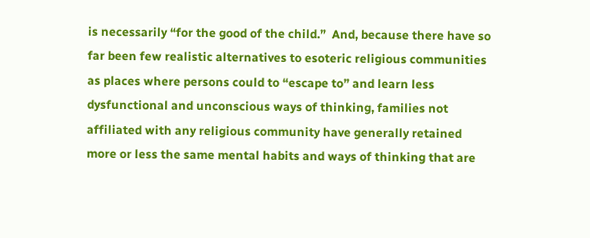is necessarily “for the good of the child.”  And, because there have so far been few realistic alternatives to esoteric religious communities as places where persons could to “escape to” and learn less dysfunctional and unconscious ways of thinking, families not affiliated with any religious community have generally retained more or less the same mental habits and ways of thinking that are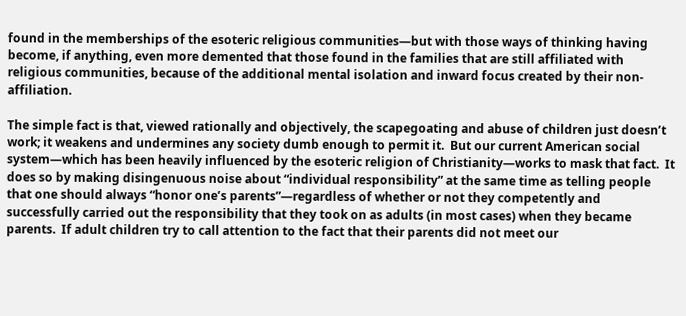found in the memberships of the esoteric religious communities—but with those ways of thinking having become, if anything, even more demented that those found in the families that are still affiliated with religious communities, because of the additional mental isolation and inward focus created by their non-affiliation.

The simple fact is that, viewed rationally and objectively, the scapegoating and abuse of children just doesn’t work; it weakens and undermines any society dumb enough to permit it.  But our current American social system—which has been heavily influenced by the esoteric religion of Christianity—works to mask that fact.  It does so by making disingenuous noise about “individual responsibility” at the same time as telling people that one should always “honor one’s parents”—regardless of whether or not they competently and successfully carried out the responsibility that they took on as adults (in most cases) when they became parents.  If adult children try to call attention to the fact that their parents did not meet our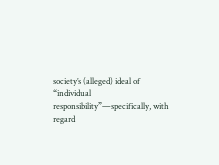society’s (alleged) ideal of “individual responsibility”—specifically, with regard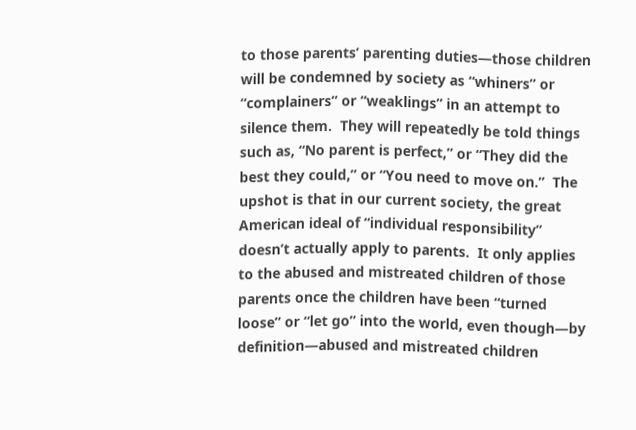to those parents’ parenting duties—those children will be condemned by society as “whiners” or “complainers” or “weaklings” in an attempt to silence them.  They will repeatedly be told things such as, “No parent is perfect,” or “They did the best they could,” or “You need to move on.”  The upshot is that in our current society, the great American ideal of “individual responsibility” doesn’t actually apply to parents.  It only applies to the abused and mistreated children of those parents once the children have been “turned loose” or “let go” into the world, even though—by definition—abused and mistreated children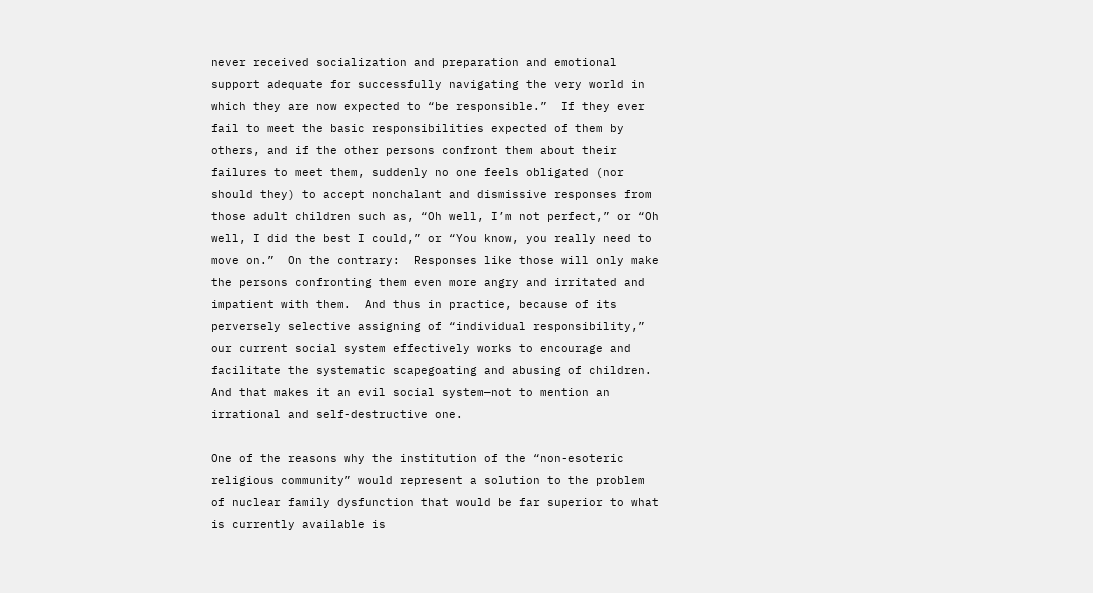never received socialization and preparation and emotional support adequate for successfully navigating the very world in which they are now expected to “be responsible.”  If they ever fail to meet the basic responsibilities expected of them by others, and if the other persons confront them about their failures to meet them, suddenly no one feels obligated (nor should they) to accept nonchalant and dismissive responses from those adult children such as, “Oh well, I’m not perfect,” or “Oh well, I did the best I could,” or “You know, you really need to move on.”  On the contrary:  Responses like those will only make the persons confronting them even more angry and irritated and impatient with them.  And thus in practice, because of its perversely selective assigning of “individual responsibility,” our current social system effectively works to encourage and facilitate the systematic scapegoating and abusing of children.  And that makes it an evil social system—not to mention an irrational and self-destructive one.

One of the reasons why the institution of the “non-esoteric religious community” would represent a solution to the problem of nuclear family dysfunction that would be far superior to what is currently available is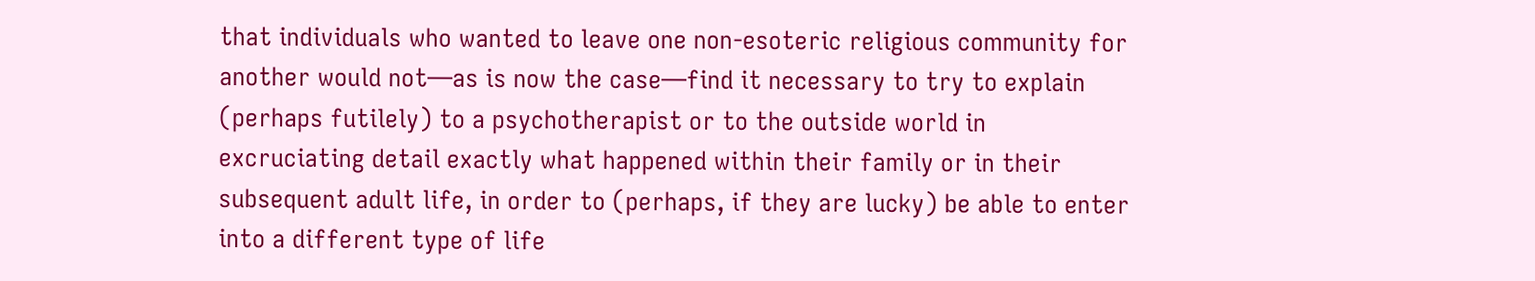that individuals who wanted to leave one non-esoteric religious community for another would not—as is now the case—find it necessary to try to explain (perhaps futilely) to a psychotherapist or to the outside world in excruciating detail exactly what happened within their family or in their subsequent adult life, in order to (perhaps, if they are lucky) be able to enter into a different type of life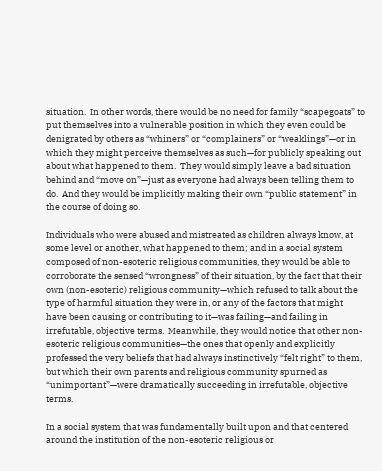situation.  In other words, there would be no need for family “scapegoats” to put themselves into a vulnerable position in which they even could be denigrated by others as “whiners” or “complainers” or “weaklings”—or in which they might perceive themselves as such—for publicly speaking out about what happened to them.  They would simply leave a bad situation behind and “move on”—just as everyone had always been telling them to do.  And they would be implicitly making their own “public statement” in the course of doing so.

Individuals who were abused and mistreated as children always know, at some level or another, what happened to them; and in a social system composed of non-esoteric religious communities, they would be able to corroborate the sensed “wrongness” of their situation, by the fact that their own (non-esoteric) religious community—which refused to talk about the type of harmful situation they were in, or any of the factors that might have been causing or contributing to it—was failing—and failing in irrefutable, objective terms.  Meanwhile, they would notice that other non-esoteric religious communities—the ones that openly and explicitly professed the very beliefs that had always instinctively “felt right” to them, but which their own parents and religious community spurned as “unimportant”—were dramatically succeeding in irrefutable, objective terms.

In a social system that was fundamentally built upon and that centered around the institution of the non-esoteric religious or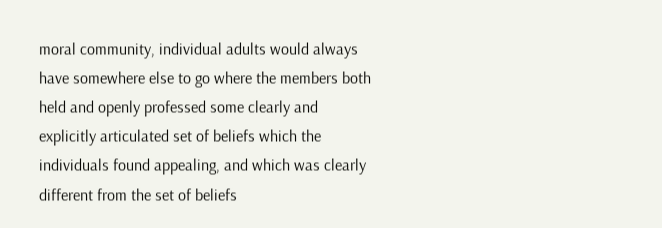moral community, individual adults would always have somewhere else to go where the members both held and openly professed some clearly and explicitly articulated set of beliefs which the individuals found appealing, and which was clearly different from the set of beliefs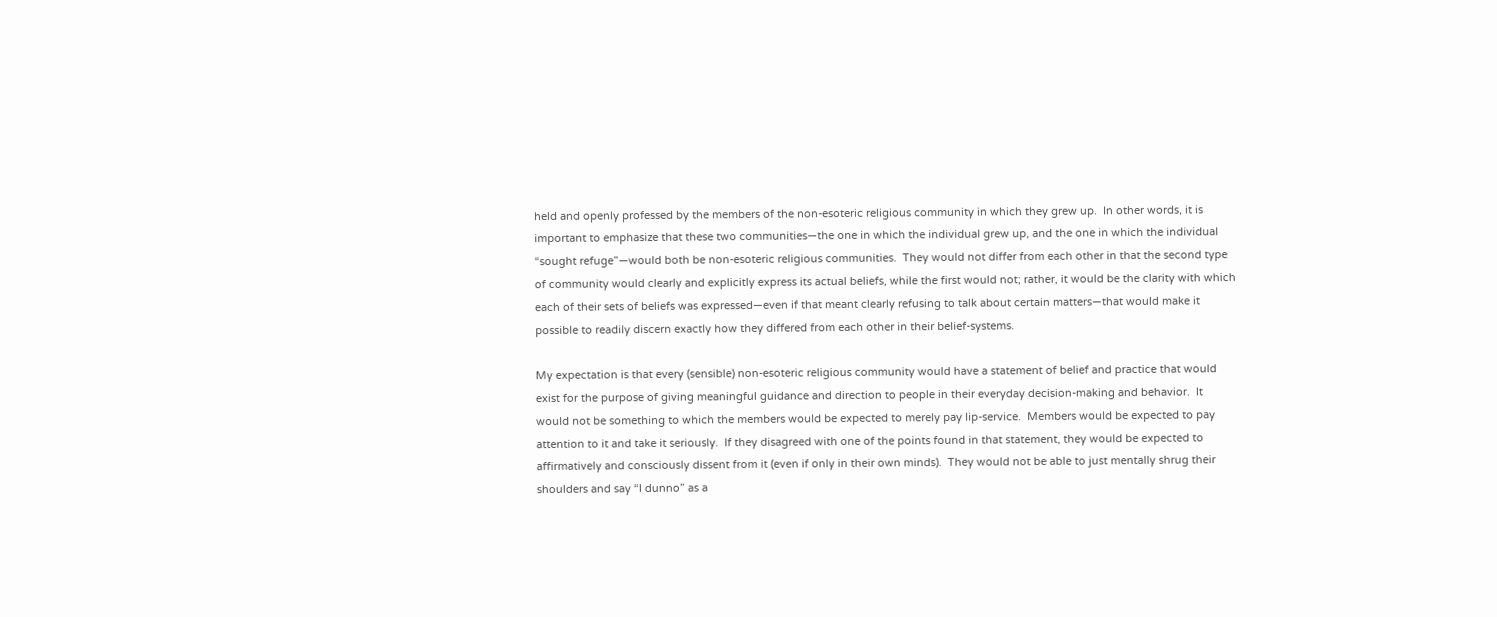held and openly professed by the members of the non-esoteric religious community in which they grew up.  In other words, it is important to emphasize that these two communities—the one in which the individual grew up, and the one in which the individual “sought refuge”—would both be non-esoteric religious communities.  They would not differ from each other in that the second type of community would clearly and explicitly express its actual beliefs, while the first would not; rather, it would be the clarity with which each of their sets of beliefs was expressed—even if that meant clearly refusing to talk about certain matters—that would make it possible to readily discern exactly how they differed from each other in their belief-systems.

My expectation is that every (sensible) non-esoteric religious community would have a statement of belief and practice that would exist for the purpose of giving meaningful guidance and direction to people in their everyday decision-making and behavior.  It would not be something to which the members would be expected to merely pay lip-service.  Members would be expected to pay attention to it and take it seriously.  If they disagreed with one of the points found in that statement, they would be expected to affirmatively and consciously dissent from it (even if only in their own minds).  They would not be able to just mentally shrug their shoulders and say “I dunno” as a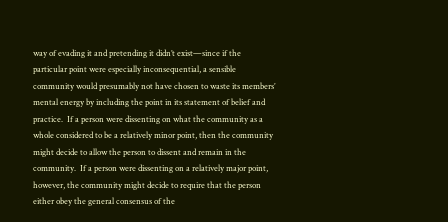way of evading it and pretending it didn’t exist—since if the particular point were especially inconsequential, a sensible community would presumably not have chosen to waste its members’ mental energy by including the point in its statement of belief and practice.  If a person were dissenting on what the community as a whole considered to be a relatively minor point, then the community might decide to allow the person to dissent and remain in the community.  If a person were dissenting on a relatively major point, however, the community might decide to require that the person either obey the general consensus of the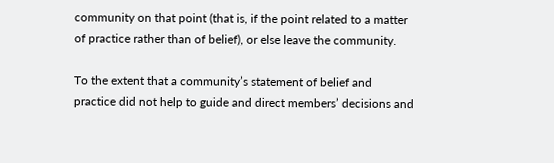community on that point (that is, if the point related to a matter of practice rather than of belief), or else leave the community.

To the extent that a community’s statement of belief and practice did not help to guide and direct members’ decisions and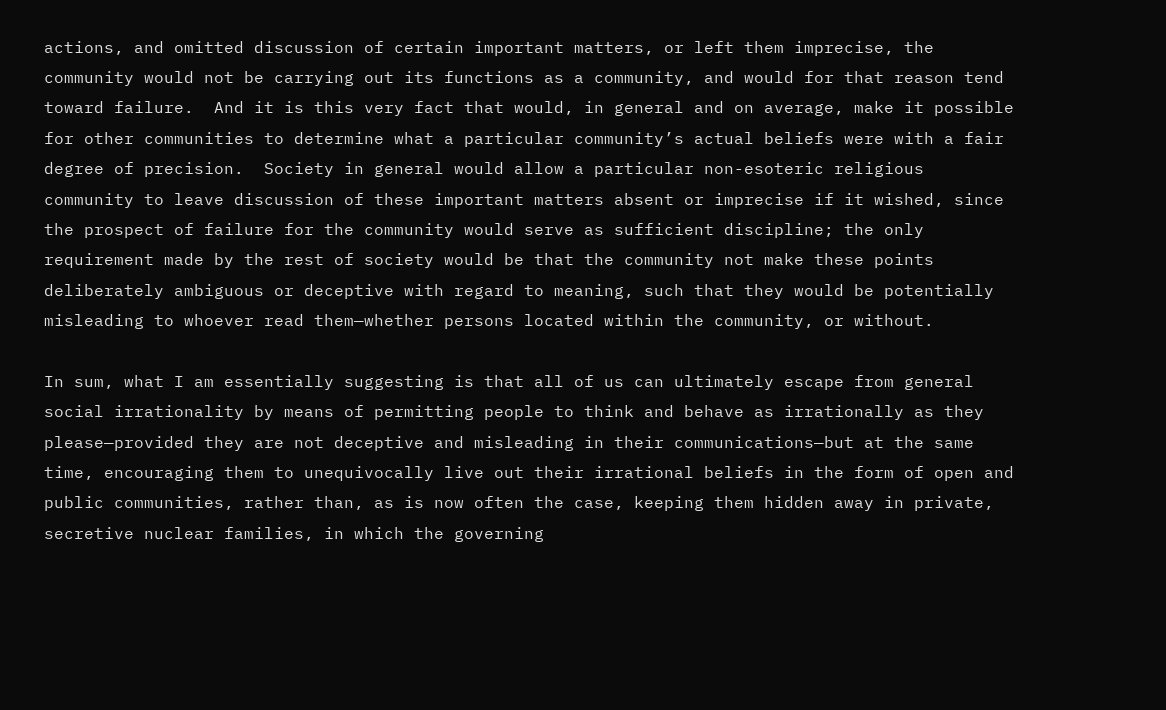actions, and omitted discussion of certain important matters, or left them imprecise, the community would not be carrying out its functions as a community, and would for that reason tend toward failure.  And it is this very fact that would, in general and on average, make it possible for other communities to determine what a particular community’s actual beliefs were with a fair degree of precision.  Society in general would allow a particular non-esoteric religious community to leave discussion of these important matters absent or imprecise if it wished, since the prospect of failure for the community would serve as sufficient discipline; the only requirement made by the rest of society would be that the community not make these points deliberately ambiguous or deceptive with regard to meaning, such that they would be potentially misleading to whoever read them—whether persons located within the community, or without.

In sum, what I am essentially suggesting is that all of us can ultimately escape from general social irrationality by means of permitting people to think and behave as irrationally as they please—provided they are not deceptive and misleading in their communications—but at the same time, encouraging them to unequivocally live out their irrational beliefs in the form of open and public communities, rather than, as is now often the case, keeping them hidden away in private, secretive nuclear families, in which the governing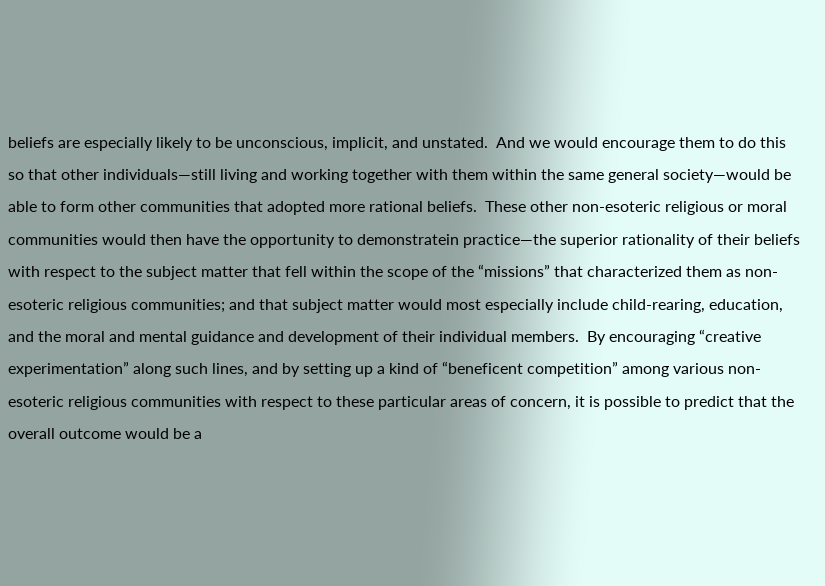beliefs are especially likely to be unconscious, implicit, and unstated.  And we would encourage them to do this so that other individuals—still living and working together with them within the same general society—would be able to form other communities that adopted more rational beliefs.  These other non-esoteric religious or moral communities would then have the opportunity to demonstratein practice—the superior rationality of their beliefs with respect to the subject matter that fell within the scope of the “missions” that characterized them as non-esoteric religious communities; and that subject matter would most especially include child-rearing, education, and the moral and mental guidance and development of their individual members.  By encouraging “creative experimentation” along such lines, and by setting up a kind of “beneficent competition” among various non-esoteric religious communities with respect to these particular areas of concern, it is possible to predict that the overall outcome would be a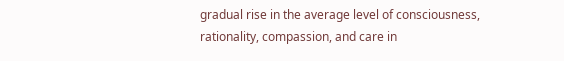gradual rise in the average level of consciousness, rationality, compassion, and care in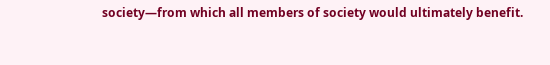society—from which all members of society would ultimately benefit.